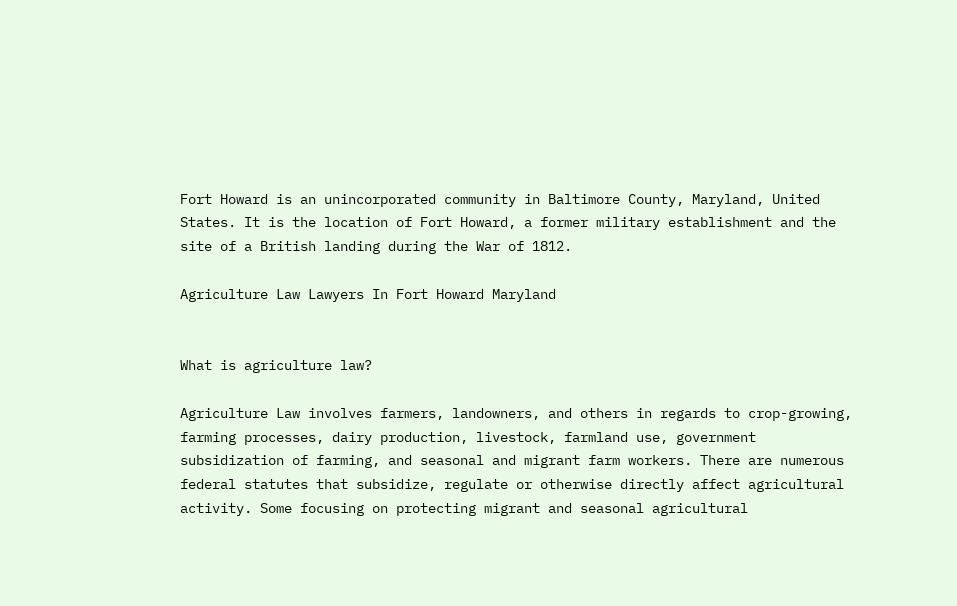Fort Howard is an unincorporated community in Baltimore County, Maryland, United States. It is the location of Fort Howard, a former military establishment and the site of a British landing during the War of 1812.

Agriculture Law Lawyers In Fort Howard Maryland


What is agriculture law?

Agriculture Law involves farmers, landowners, and others in regards to crop-growing, farming processes, dairy production, livestock, farmland use, government subsidization of farming, and seasonal and migrant farm workers. There are numerous federal statutes that subsidize, regulate or otherwise directly affect agricultural activity. Some focusing on protecting migrant and seasonal agricultural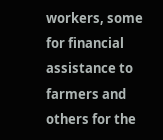workers, some for financial assistance to farmers and others for the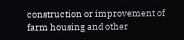construction or improvement of farm housing and other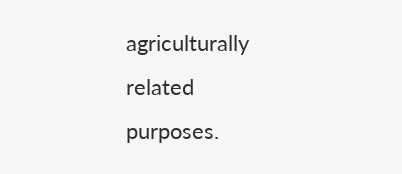agriculturally related purposes.